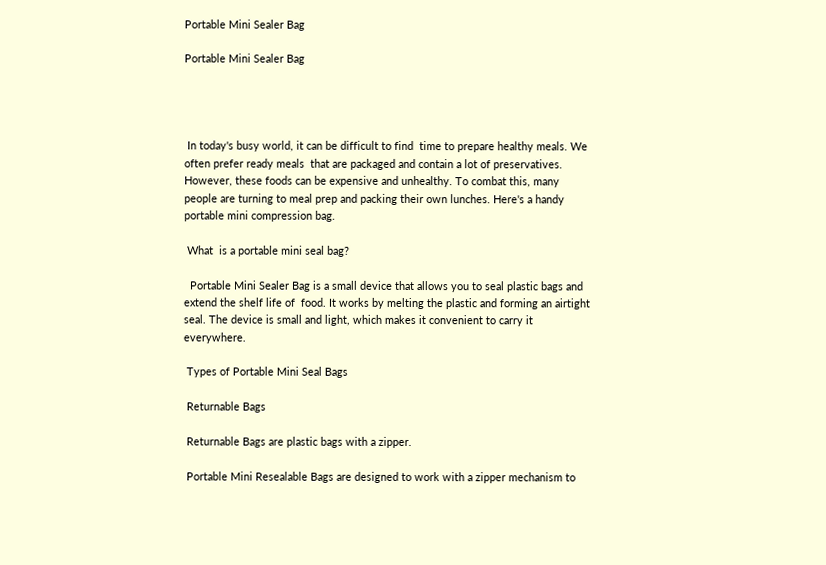Portable Mini Sealer Bag

Portable Mini Sealer Bag




 In today's busy world, it can be difficult to find  time to prepare healthy meals. We often prefer ready meals  that are packaged and contain a lot of preservatives. However, these foods can be expensive and unhealthy. To combat this, many people are turning to meal prep and packing their own lunches. Here's a handy portable mini compression bag.

 What  is a portable mini seal bag?

  Portable Mini Sealer Bag is a small device that allows you to seal plastic bags and extend the shelf life of  food. It works by melting the plastic and forming an airtight seal. The device is small and light, which makes it convenient to carry it everywhere.

 Types of Portable Mini Seal Bags

 Returnable Bags

 Returnable Bags are plastic bags with a zipper.

 Portable Mini Resealable Bags are designed to work with a zipper mechanism to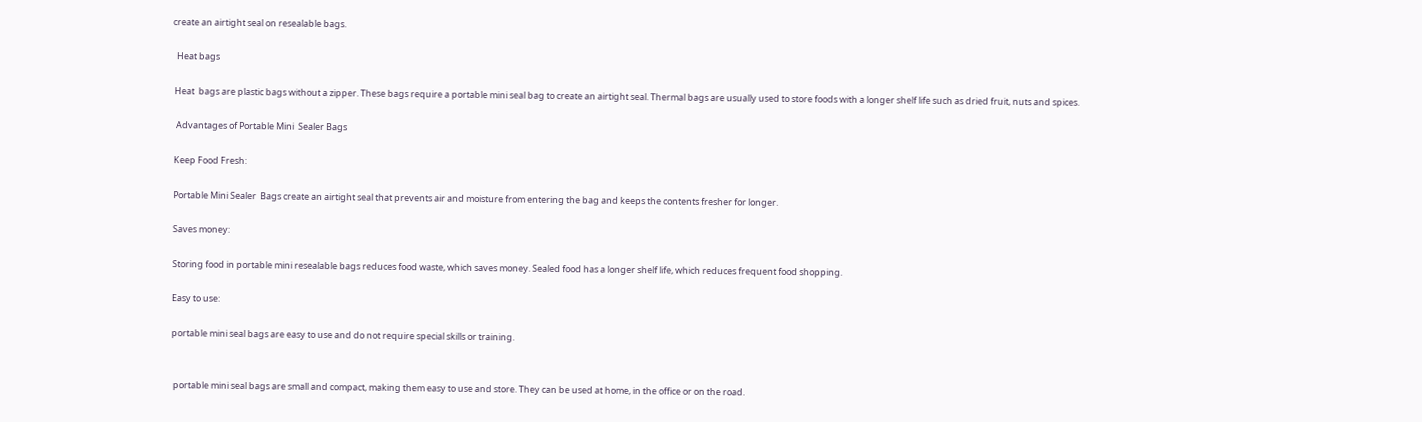create an airtight seal on resealable bags.

  Heat bags

 Heat  bags are plastic bags without a zipper. These bags require a portable mini seal bag to create an airtight seal. Thermal bags are usually used to store foods with a longer shelf life such as dried fruit, nuts and spices.

  Advantages of Portable Mini  Sealer Bags

 Keep Food Fresh:

 Portable Mini Sealer  Bags create an airtight seal that prevents air and moisture from entering the bag and keeps the contents fresher for longer.

 Saves money:

 Storing food in portable mini resealable bags reduces food waste, which saves money. Sealed food has a longer shelf life, which reduces frequent food shopping.

 Easy to use:

 portable mini seal bags are easy to use and do not require special skills or training.


  portable mini seal bags are small and compact, making them easy to use and store. They can be used at home, in the office or on the road.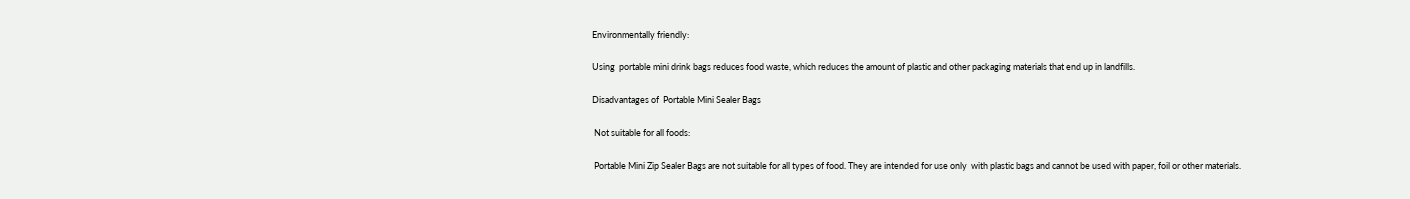Environmentally friendly:

Using  portable mini drink bags reduces food waste, which reduces the amount of plastic and other packaging materials that end up in landfills.

Disadvantages of  Portable Mini Sealer Bags

 Not suitable for all foods:

 Portable Mini Zip Sealer Bags are not suitable for all types of food. They are intended for use only  with plastic bags and cannot be used with paper, foil or other materials.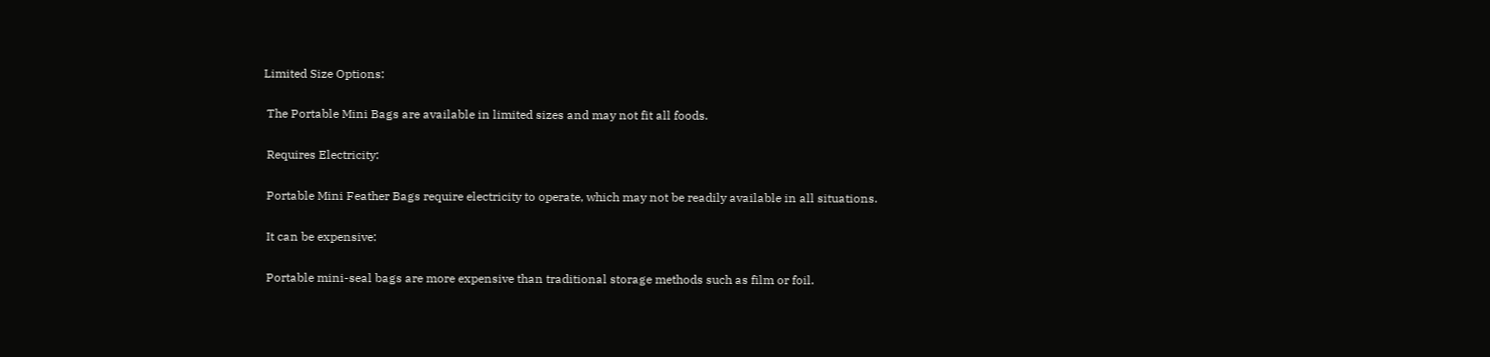Limited Size Options:

 The Portable Mini Bags are available in limited sizes and may not fit all foods.

 Requires Electricity:

 Portable Mini Feather Bags require electricity to operate, which may not be readily available in all situations.

 It can be expensive:

 Portable mini-seal bags are more expensive than traditional storage methods such as film or foil.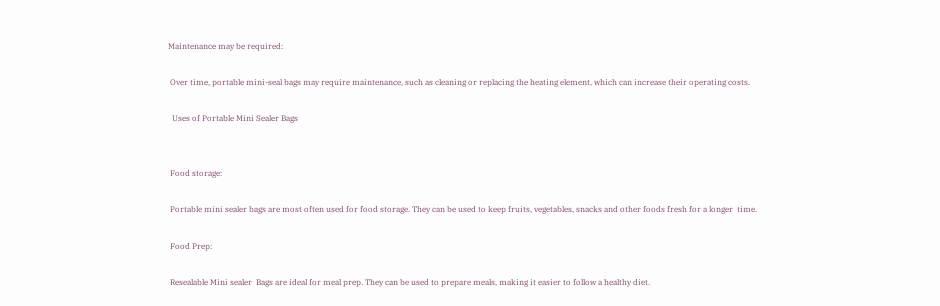Maintenance may be required:

 Over time, portable mini-seal bags may require maintenance, such as cleaning or replacing the heating element, which can increase their operating costs.

  Uses of Portable Mini Sealer Bags


 Food storage:

 Portable mini sealer bags are most often used for food storage. They can be used to keep fruits, vegetables, snacks and other foods fresh for a longer  time.

 Food Prep:

 Resealable Mini sealer  Bags are ideal for meal prep. They can be used to prepare meals, making it easier to follow a healthy diet.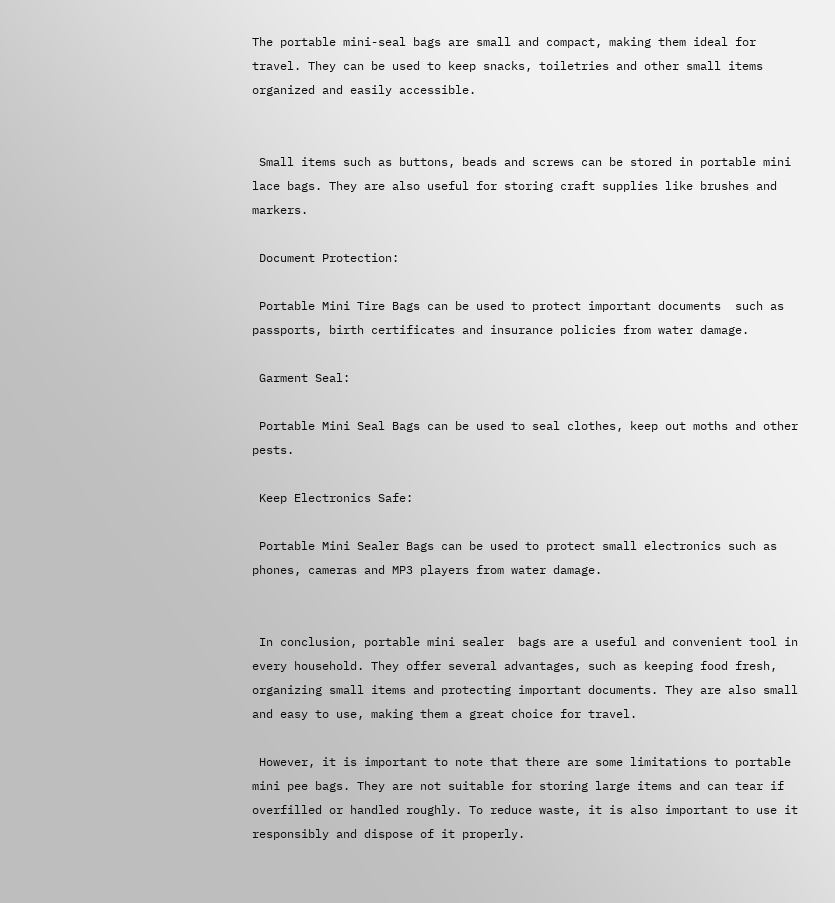The portable mini-seal bags are small and compact, making them ideal for travel. They can be used to keep snacks, toiletries and other small items organized and easily accessible.


 Small items such as buttons, beads and screws can be stored in portable mini lace bags. They are also useful for storing craft supplies like brushes and markers.

 Document Protection:

 Portable Mini Tire Bags can be used to protect important documents  such as passports, birth certificates and insurance policies from water damage.

 Garment Seal:

 Portable Mini Seal Bags can be used to seal clothes, keep out moths and other pests.

 Keep Electronics Safe:

 Portable Mini Sealer Bags can be used to protect small electronics such as phones, cameras and MP3 players from water damage.


 In conclusion, portable mini sealer  bags are a useful and convenient tool in every household. They offer several advantages, such as keeping food fresh, organizing small items and protecting important documents. They are also small and easy to use, making them a great choice for travel.

 However, it is important to note that there are some limitations to portable mini pee bags. They are not suitable for storing large items and can tear if overfilled or handled roughly. To reduce waste, it is also important to use it responsibly and dispose of it properly.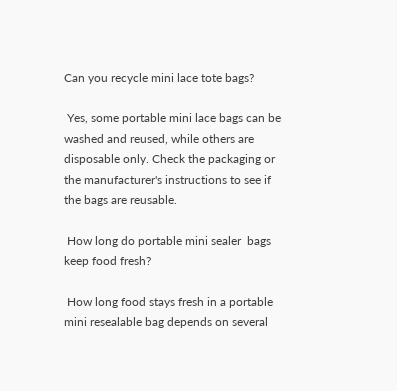Can you recycle mini lace tote bags?

 Yes, some portable mini lace bags can be washed and reused, while others are disposable only. Check the packaging or the manufacturer's instructions to see if the bags are reusable.

 How long do portable mini sealer  bags keep food fresh?

 How long food stays fresh in a portable mini resealable bag depends on several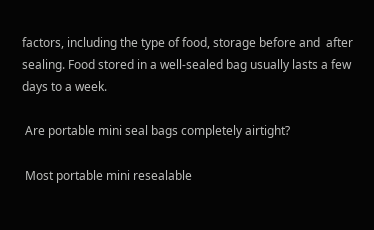factors, including the type of food, storage before and  after sealing. Food stored in a well-sealed bag usually lasts a few days to a week.

 Are portable mini seal bags completely airtight?

 Most portable mini resealable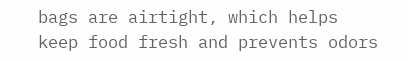bags are airtight, which helps  keep food fresh and prevents odors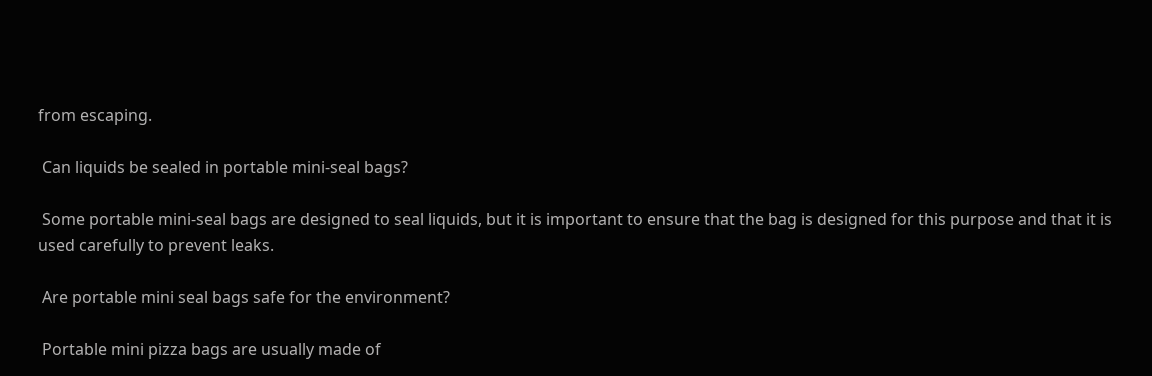from escaping.

 Can liquids be sealed in portable mini-seal bags?

 Some portable mini-seal bags are designed to seal liquids, but it is important to ensure that the bag is designed for this purpose and that it is used carefully to prevent leaks.

 Are portable mini seal bags safe for the environment?

 Portable mini pizza bags are usually made of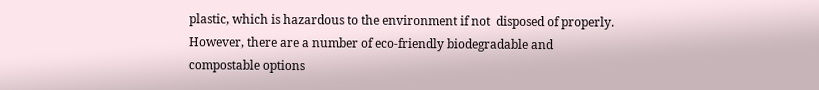plastic, which is hazardous to the environment if not  disposed of properly. However, there are a number of eco-friendly biodegradable and compostable options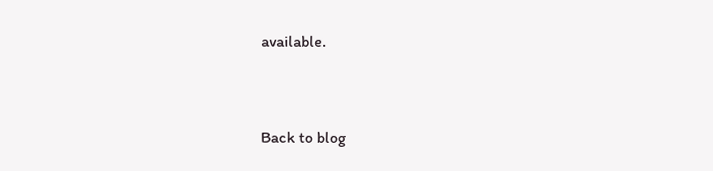available.


Back to blog